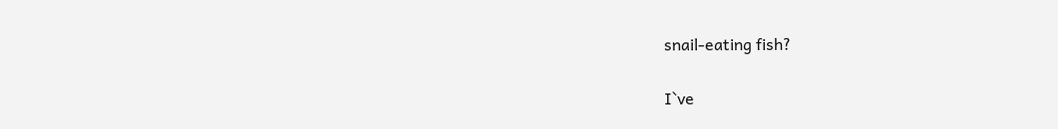snail-eating fish?

I`ve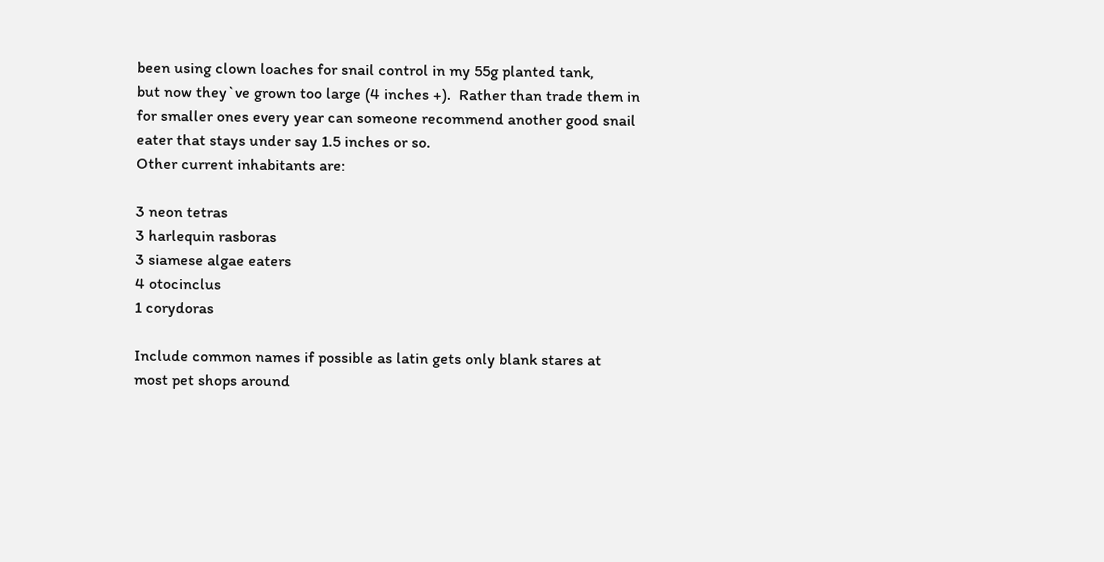been using clown loaches for snail control in my 55g planted tank,
but now they`ve grown too large (4 inches +).  Rather than trade them in
for smaller ones every year can someone recommend another good snail
eater that stays under say 1.5 inches or so.
Other current inhabitants are:

3 neon tetras
3 harlequin rasboras
3 siamese algae eaters
4 otocinclus
1 corydoras

Include common names if possible as latin gets only blank stares at
most pet shops around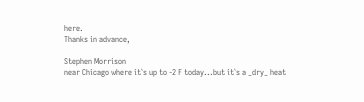here.
Thanks in advance,

Stephen Morrison
near Chicago where it`s up to -2 F today...but it`s a _dry_ heat